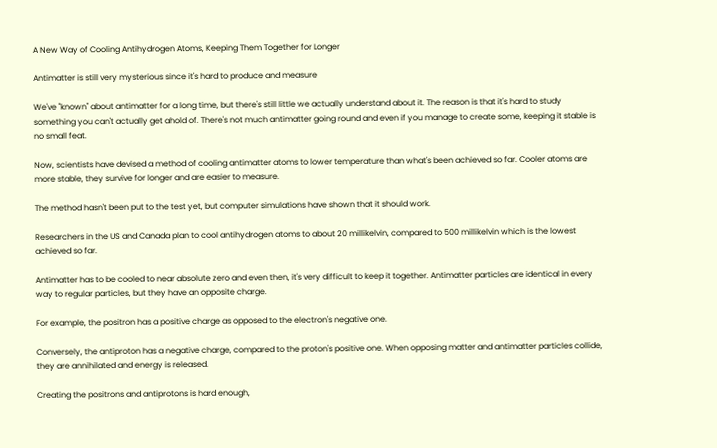A New Way of Cooling Antihydrogen Atoms, Keeping Them Together for Longer

Antimatter is still very mysterious since it's hard to produce and measure

We've "known" about antimatter for a long time, but there's still little we actually understand about it. The reason is that it's hard to study something you can't actually get ahold of. There's not much antimatter going round and even if you manage to create some, keeping it stable is no small feat.

Now, scientists have devised a method of cooling antimatter atoms to lower temperature than what's been achieved so far. Cooler atoms are more stable, they survive for longer and are easier to measure.

The method hasn't been put to the test yet, but computer simulations have shown that it should work.

Researchers in the US and Canada plan to cool antihydrogen atoms to about 20 millikelvin, compared to 500 millikelvin which is the lowest achieved so far.

Antimatter has to be cooled to near absolute zero and even then, it's very difficult to keep it together. Antimatter particles are identical in every way to regular particles, but they have an opposite charge.

For example, the positron has a positive charge as opposed to the electron's negative one.

Conversely, the antiproton has a negative charge, compared to the proton's positive one. When opposing matter and antimatter particles collide, they are annihilated and energy is released.

Creating the positrons and antiprotons is hard enough,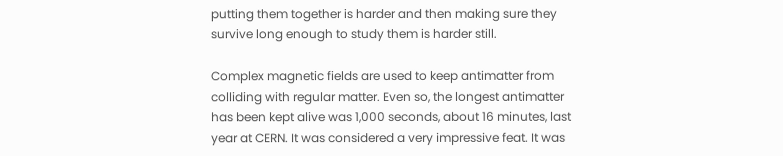putting them together is harder and then making sure they survive long enough to study them is harder still.

Complex magnetic fields are used to keep antimatter from colliding with regular matter. Even so, the longest antimatter has been kept alive was 1,000 seconds, about 16 minutes, last year at CERN. It was considered a very impressive feat. It was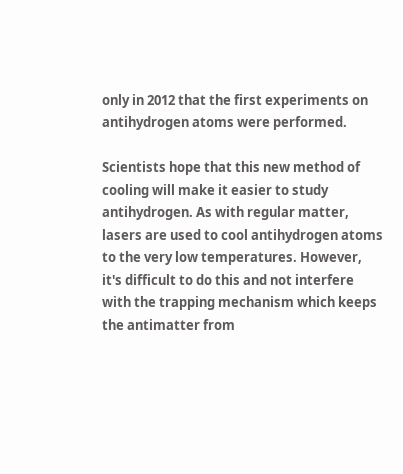only in 2012 that the first experiments on antihydrogen atoms were performed.

Scientists hope that this new method of cooling will make it easier to study antihydrogen. As with regular matter, lasers are used to cool antihydrogen atoms to the very low temperatures. However, it's difficult to do this and not interfere with the trapping mechanism which keeps the antimatter from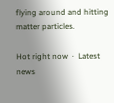flying around and hitting matter particles.

Hot right now  ·  Latest news